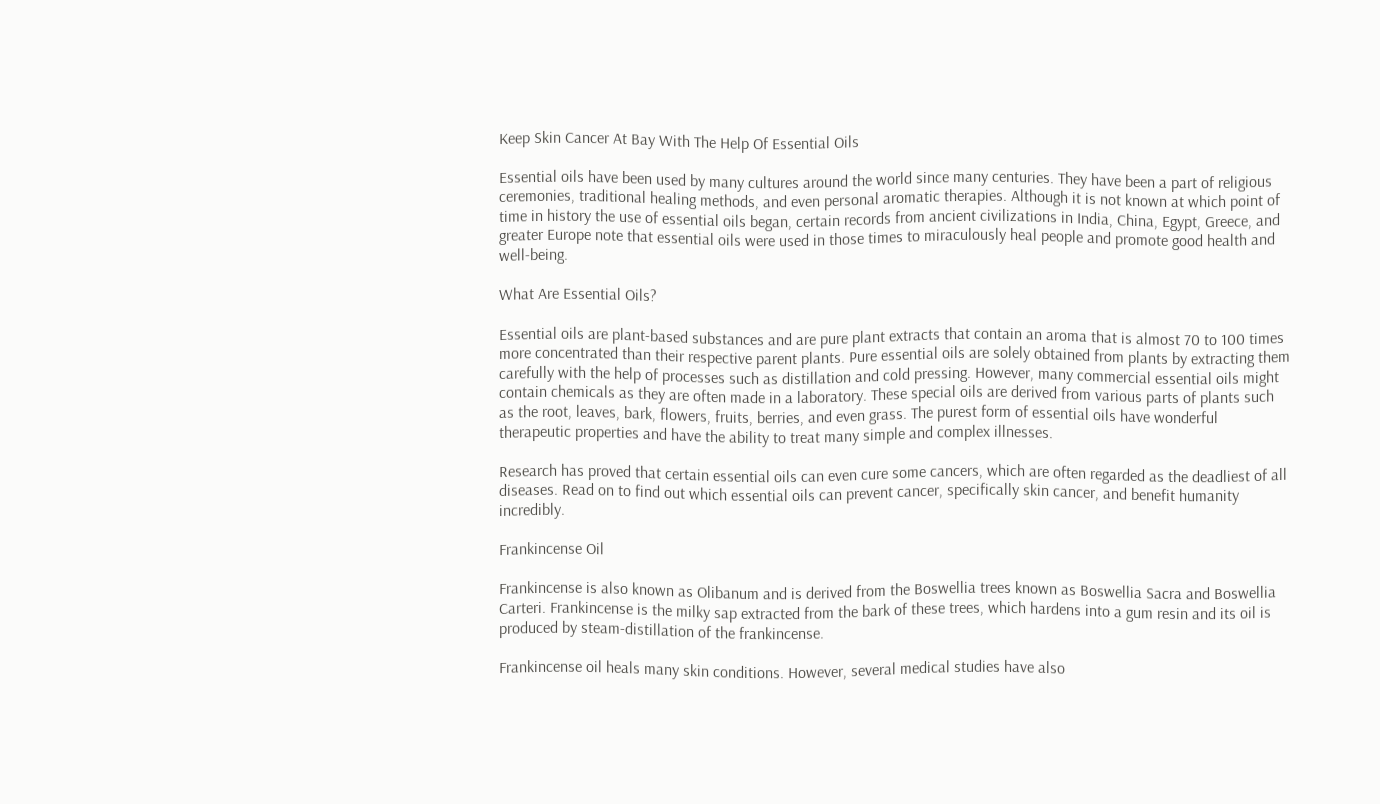Keep Skin Cancer At Bay With The Help Of Essential Oils

Essential oils have been used by many cultures around the world since many centuries. They have been a part of religious ceremonies, traditional healing methods, and even personal aromatic therapies. Although it is not known at which point of time in history the use of essential oils began, certain records from ancient civilizations in India, China, Egypt, Greece, and greater Europe note that essential oils were used in those times to miraculously heal people and promote good health and well-being.

What Are Essential Oils?

Essential oils are plant-based substances and are pure plant extracts that contain an aroma that is almost 70 to 100 times more concentrated than their respective parent plants. Pure essential oils are solely obtained from plants by extracting them carefully with the help of processes such as distillation and cold pressing. However, many commercial essential oils might contain chemicals as they are often made in a laboratory. These special oils are derived from various parts of plants such as the root, leaves, bark, flowers, fruits, berries, and even grass. The purest form of essential oils have wonderful therapeutic properties and have the ability to treat many simple and complex illnesses.

Research has proved that certain essential oils can even cure some cancers, which are often regarded as the deadliest of all diseases. Read on to find out which essential oils can prevent cancer, specifically skin cancer, and benefit humanity incredibly.

Frankincense Oil

Frankincense is also known as Olibanum and is derived from the Boswellia trees known as Boswellia Sacra and Boswellia Carteri. Frankincense is the milky sap extracted from the bark of these trees, which hardens into a gum resin and its oil is produced by steam-distillation of the frankincense.

Frankincense oil heals many skin conditions. However, several medical studies have also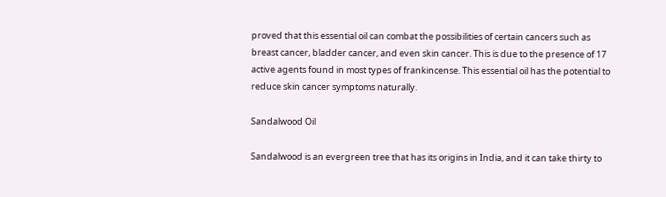proved that this essential oil can combat the possibilities of certain cancers such as breast cancer, bladder cancer, and even skin cancer. This is due to the presence of 17 active agents found in most types of frankincense. This essential oil has the potential to reduce skin cancer symptoms naturally.

Sandalwood Oil

Sandalwood is an evergreen tree that has its origins in India, and it can take thirty to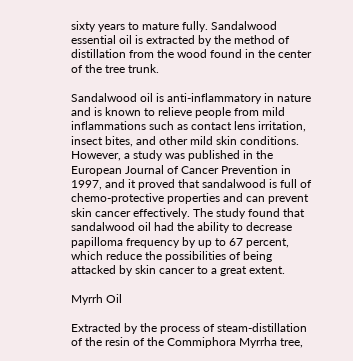sixty years to mature fully. Sandalwood essential oil is extracted by the method of distillation from the wood found in the center of the tree trunk.

Sandalwood oil is anti-inflammatory in nature and is known to relieve people from mild inflammations such as contact lens irritation, insect bites, and other mild skin conditions. However, a study was published in the European Journal of Cancer Prevention in 1997, and it proved that sandalwood is full of chemo-protective properties and can prevent skin cancer effectively. The study found that sandalwood oil had the ability to decrease papilloma frequency by up to 67 percent, which reduce the possibilities of being attacked by skin cancer to a great extent.

Myrrh Oil

Extracted by the process of steam-distillation of the resin of the Commiphora Myrrha tree,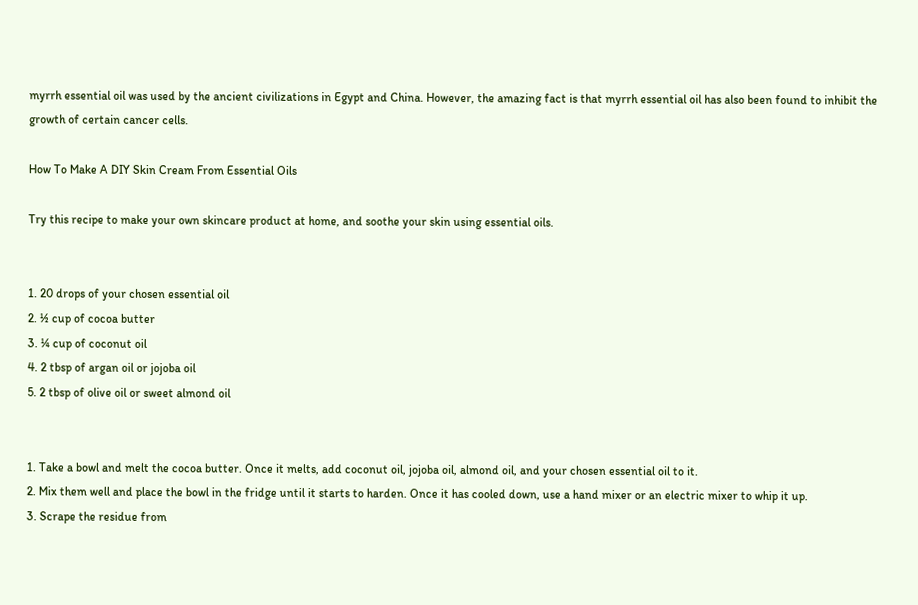myrrh essential oil was used by the ancient civilizations in Egypt and China. However, the amazing fact is that myrrh essential oil has also been found to inhibit the growth of certain cancer cells.

How To Make A DIY Skin Cream From Essential Oils

Try this recipe to make your own skincare product at home, and soothe your skin using essential oils.


1. 20 drops of your chosen essential oil
2. ½ cup of cocoa butter
3. ¼ cup of coconut oil
4. 2 tbsp of argan oil or jojoba oil
5. 2 tbsp of olive oil or sweet almond oil


1. Take a bowl and melt the cocoa butter. Once it melts, add coconut oil, jojoba oil, almond oil, and your chosen essential oil to it.
2. Mix them well and place the bowl in the fridge until it starts to harden. Once it has cooled down, use a hand mixer or an electric mixer to whip it up.
3. Scrape the residue from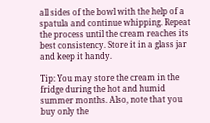all sides of the bowl with the help of a spatula and continue whipping. Repeat the process until the cream reaches its best consistency. Store it in a glass jar and keep it handy.

Tip: You may store the cream in the fridge during the hot and humid summer months. Also, note that you buy only the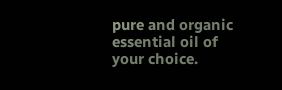pure and organic essential oil of your choice.